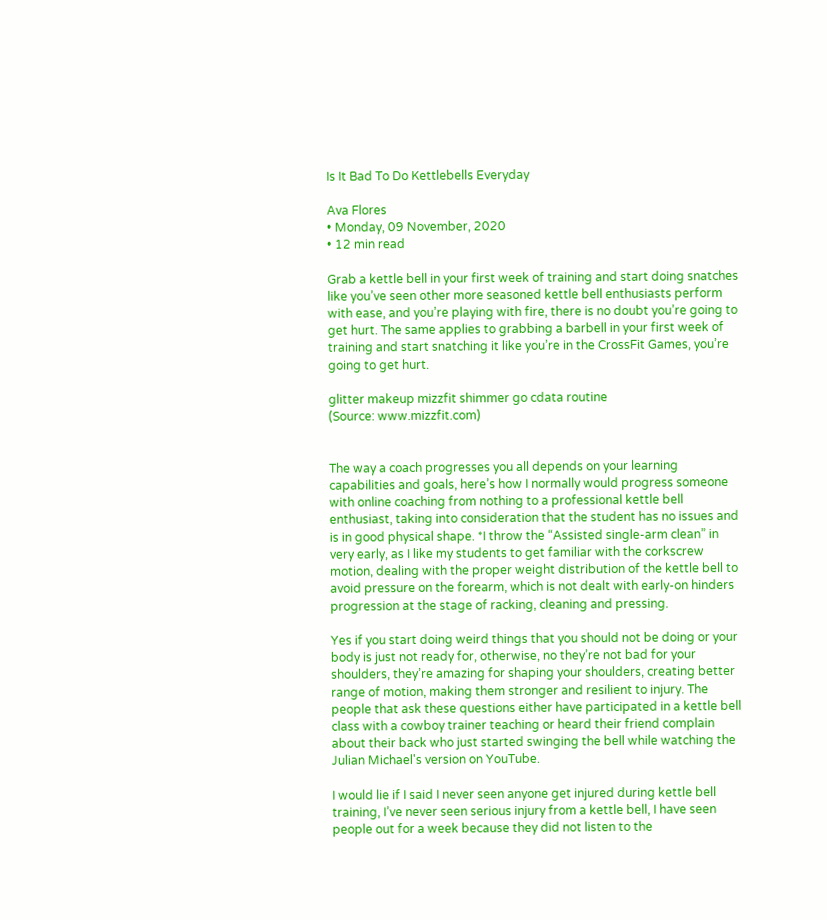Is It Bad To Do Kettlebells Everyday

Ava Flores
• Monday, 09 November, 2020
• 12 min read

Grab a kettle bell in your first week of training and start doing snatches like you’ve seen other more seasoned kettle bell enthusiasts perform with ease, and you’re playing with fire, there is no doubt you’re going to get hurt. The same applies to grabbing a barbell in your first week of training and start snatching it like you’re in the CrossFit Games, you’re going to get hurt.

glitter makeup mizzfit shimmer go cdata routine
(Source: www.mizzfit.com)


The way a coach progresses you all depends on your learning capabilities and goals, here’s how I normally would progress someone with online coaching from nothing to a professional kettle bell enthusiast, taking into consideration that the student has no issues and is in good physical shape. *I throw the “Assisted single-arm clean” in very early, as I like my students to get familiar with the corkscrew motion, dealing with the proper weight distribution of the kettle bell to avoid pressure on the forearm, which is not dealt with early-on hinders progression at the stage of racking, cleaning and pressing.

Yes if you start doing weird things that you should not be doing or your body is just not ready for, otherwise, no they’re not bad for your shoulders, they’re amazing for shaping your shoulders, creating better range of motion, making them stronger and resilient to injury. The people that ask these questions either have participated in a kettle bell class with a cowboy trainer teaching or heard their friend complain about their back who just started swinging the bell while watching the Julian Michael's version on YouTube.

I would lie if I said I never seen anyone get injured during kettle bell training, I’ve never seen serious injury from a kettle bell, I have seen people out for a week because they did not listen to the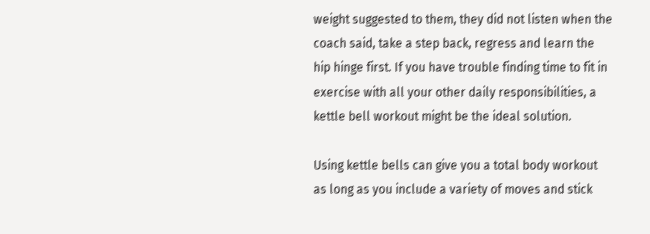weight suggested to them, they did not listen when the coach said, take a step back, regress and learn the hip hinge first. If you have trouble finding time to fit in exercise with all your other daily responsibilities, a kettle bell workout might be the ideal solution.

Using kettle bells can give you a total body workout as long as you include a variety of moves and stick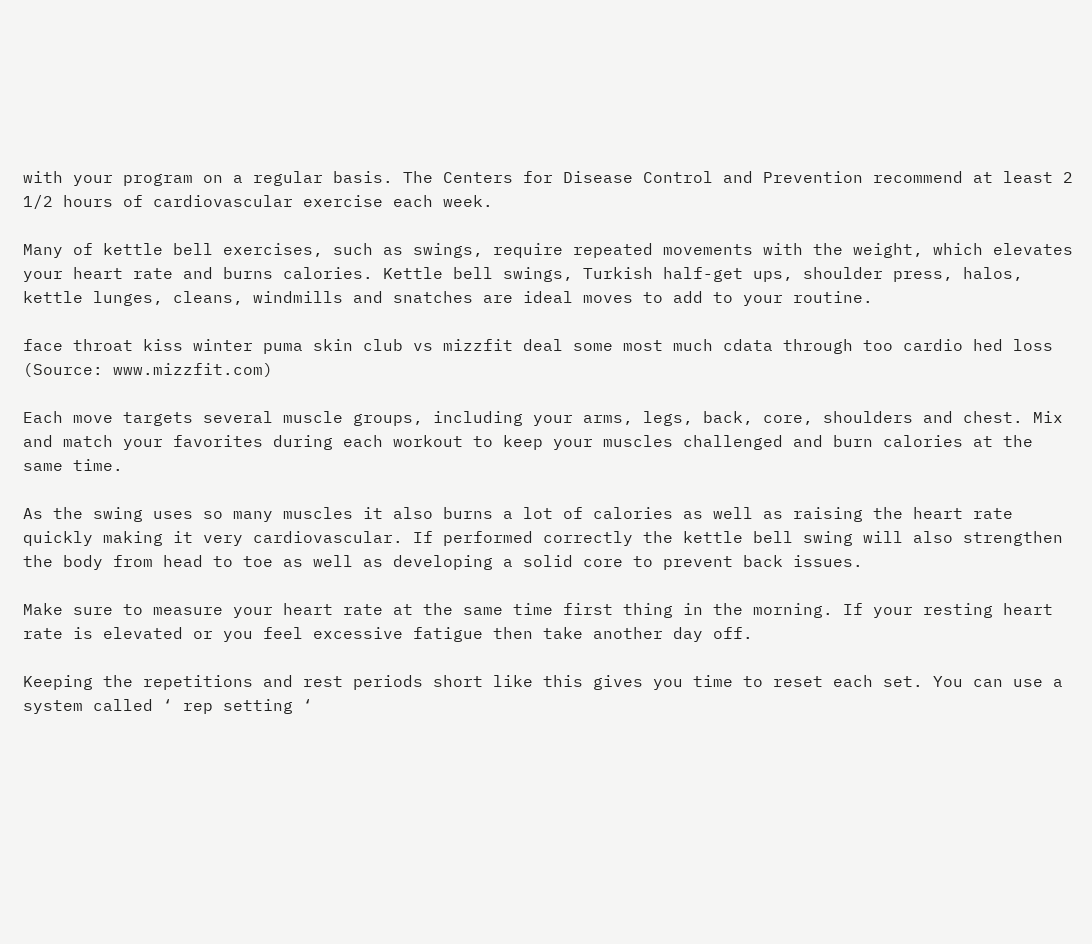with your program on a regular basis. The Centers for Disease Control and Prevention recommend at least 2 1/2 hours of cardiovascular exercise each week.

Many of kettle bell exercises, such as swings, require repeated movements with the weight, which elevates your heart rate and burns calories. Kettle bell swings, Turkish half-get ups, shoulder press, halos, kettle lunges, cleans, windmills and snatches are ideal moves to add to your routine.

face throat kiss winter puma skin club vs mizzfit deal some most much cdata through too cardio hed loss
(Source: www.mizzfit.com)

Each move targets several muscle groups, including your arms, legs, back, core, shoulders and chest. Mix and match your favorites during each workout to keep your muscles challenged and burn calories at the same time.

As the swing uses so many muscles it also burns a lot of calories as well as raising the heart rate quickly making it very cardiovascular. If performed correctly the kettle bell swing will also strengthen the body from head to toe as well as developing a solid core to prevent back issues.

Make sure to measure your heart rate at the same time first thing in the morning. If your resting heart rate is elevated or you feel excessive fatigue then take another day off.

Keeping the repetitions and rest periods short like this gives you time to reset each set. You can use a system called ‘ rep setting ‘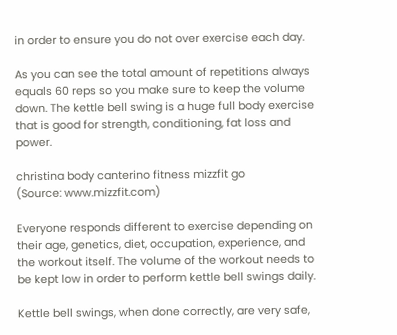in order to ensure you do not over exercise each day.

As you can see the total amount of repetitions always equals 60 reps so you make sure to keep the volume down. The kettle bell swing is a huge full body exercise that is good for strength, conditioning, fat loss and power.

christina body canterino fitness mizzfit go
(Source: www.mizzfit.com)

Everyone responds different to exercise depending on their age, genetics, diet, occupation, experience, and the workout itself. The volume of the workout needs to be kept low in order to perform kettle bell swings daily.

Kettle bell swings, when done correctly, are very safe,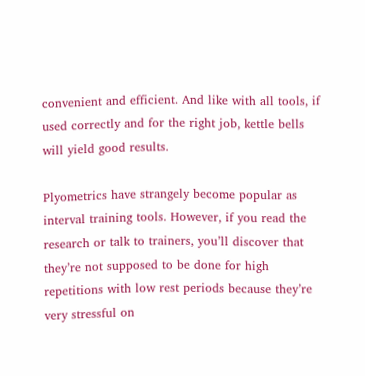convenient and efficient. And like with all tools, if used correctly and for the right job, kettle bells will yield good results.

Plyometrics have strangely become popular as interval training tools. However, if you read the research or talk to trainers, you’ll discover that they’re not supposed to be done for high repetitions with low rest periods because they’re very stressful on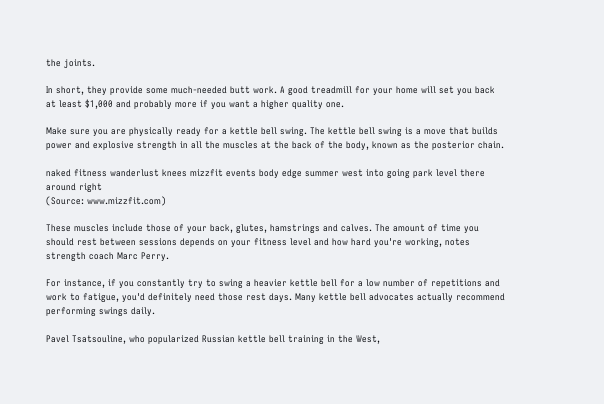the joints.

In short, they provide some much-needed butt work. A good treadmill for your home will set you back at least $1,000 and probably more if you want a higher quality one.

Make sure you are physically ready for a kettle bell swing. The kettle bell swing is a move that builds power and explosive strength in all the muscles at the back of the body, known as the posterior chain.

naked fitness wanderlust knees mizzfit events body edge summer west into going park level there around right
(Source: www.mizzfit.com)

These muscles include those of your back, glutes, hamstrings and calves. The amount of time you should rest between sessions depends on your fitness level and how hard you're working, notes strength coach Marc Perry.

For instance, if you constantly try to swing a heavier kettle bell for a low number of repetitions and work to fatigue, you'd definitely need those rest days. Many kettle bell advocates actually recommend performing swings daily.

Pavel Tsatsouline, who popularized Russian kettle bell training in the West,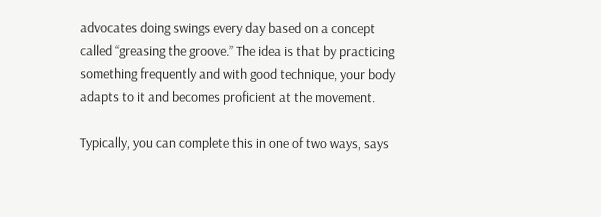advocates doing swings every day based on a concept called “greasing the groove.” The idea is that by practicing something frequently and with good technique, your body adapts to it and becomes proficient at the movement.

Typically, you can complete this in one of two ways, says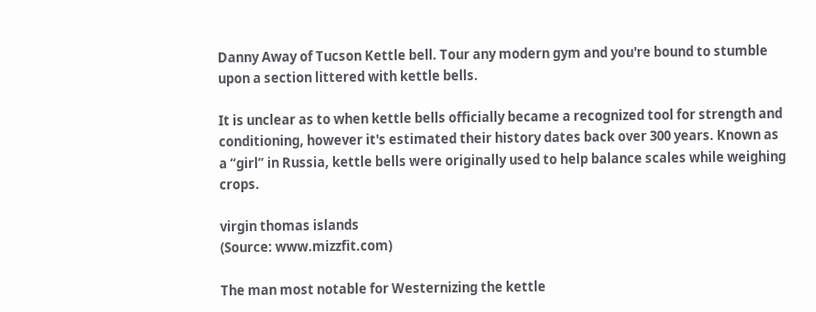Danny Away of Tucson Kettle bell. Tour any modern gym and you're bound to stumble upon a section littered with kettle bells.

It is unclear as to when kettle bells officially became a recognized tool for strength and conditioning, however it's estimated their history dates back over 300 years. Known as a “girl” in Russia, kettle bells were originally used to help balance scales while weighing crops.

virgin thomas islands
(Source: www.mizzfit.com)

The man most notable for Westernizing the kettle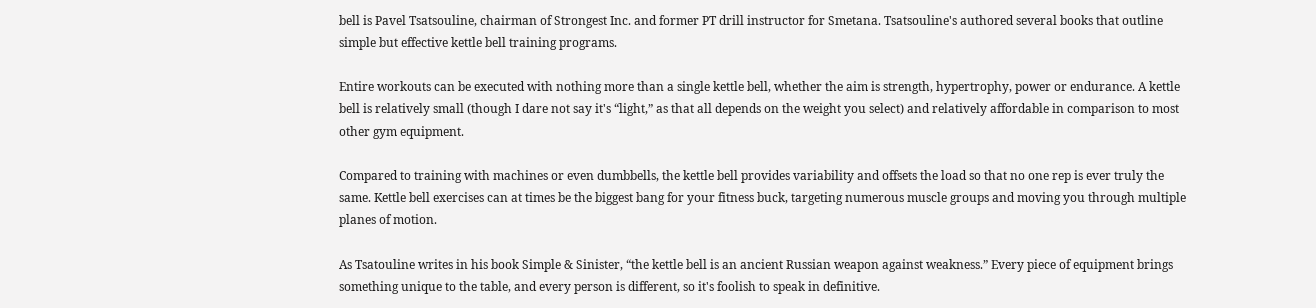bell is Pavel Tsatsouline, chairman of Strongest Inc. and former PT drill instructor for Smetana. Tsatsouline's authored several books that outline simple but effective kettle bell training programs.

Entire workouts can be executed with nothing more than a single kettle bell, whether the aim is strength, hypertrophy, power or endurance. A kettle bell is relatively small (though I dare not say it's “light,” as that all depends on the weight you select) and relatively affordable in comparison to most other gym equipment.

Compared to training with machines or even dumbbells, the kettle bell provides variability and offsets the load so that no one rep is ever truly the same. Kettle bell exercises can at times be the biggest bang for your fitness buck, targeting numerous muscle groups and moving you through multiple planes of motion.

As Tsatouline writes in his book Simple & Sinister, “the kettle bell is an ancient Russian weapon against weakness.” Every piece of equipment brings something unique to the table, and every person is different, so it's foolish to speak in definitive.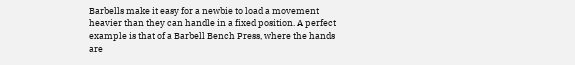Barbells make it easy for a newbie to load a movement heavier than they can handle in a fixed position. A perfect example is that of a Barbell Bench Press, where the hands are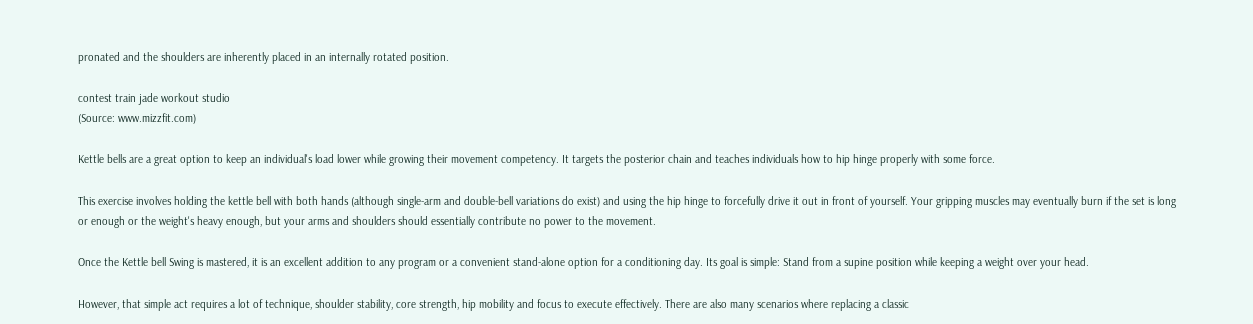pronated and the shoulders are inherently placed in an internally rotated position.

contest train jade workout studio
(Source: www.mizzfit.com)

Kettle bells are a great option to keep an individual's load lower while growing their movement competency. It targets the posterior chain and teaches individuals how to hip hinge properly with some force.

This exercise involves holding the kettle bell with both hands (although single-arm and double-bell variations do exist) and using the hip hinge to forcefully drive it out in front of yourself. Your gripping muscles may eventually burn if the set is long or enough or the weight's heavy enough, but your arms and shoulders should essentially contribute no power to the movement.

Once the Kettle bell Swing is mastered, it is an excellent addition to any program or a convenient stand-alone option for a conditioning day. Its goal is simple: Stand from a supine position while keeping a weight over your head.

However, that simple act requires a lot of technique, shoulder stability, core strength, hip mobility and focus to execute effectively. There are also many scenarios where replacing a classic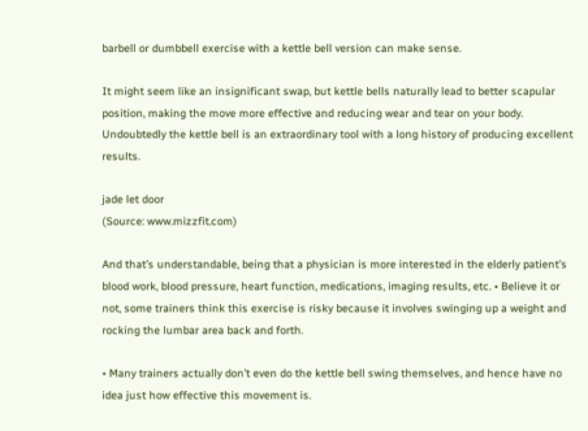barbell or dumbbell exercise with a kettle bell version can make sense.

It might seem like an insignificant swap, but kettle bells naturally lead to better scapular position, making the move more effective and reducing wear and tear on your body. Undoubtedly the kettle bell is an extraordinary tool with a long history of producing excellent results.

jade let door
(Source: www.mizzfit.com)

And that’s understandable, being that a physician is more interested in the elderly patient’s blood work, blood pressure, heart function, medications, imaging results, etc. • Believe it or not, some trainers think this exercise is risky because it involves swinging up a weight and rocking the lumbar area back and forth.

• Many trainers actually don’t even do the kettle bell swing themselves, and hence have no idea just how effective this movement is.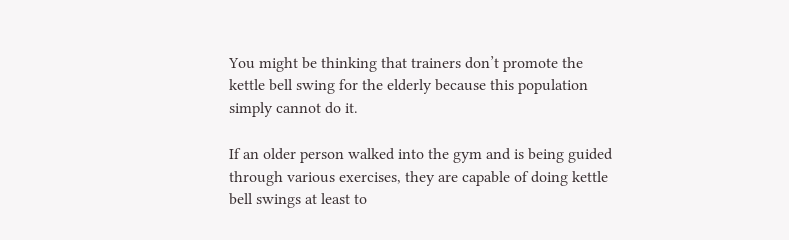You might be thinking that trainers don’t promote the kettle bell swing for the elderly because this population simply cannot do it.

If an older person walked into the gym and is being guided through various exercises, they are capable of doing kettle bell swings at least to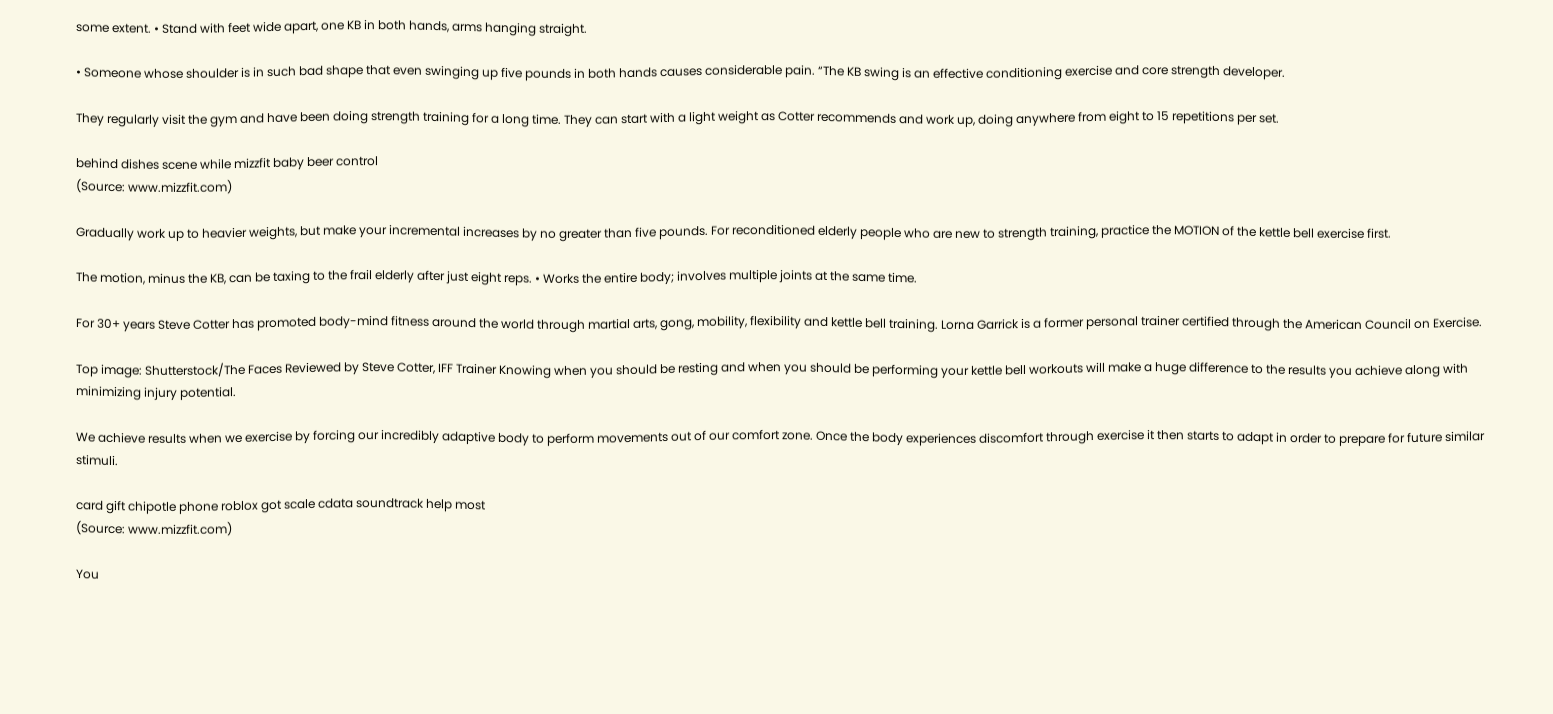some extent. • Stand with feet wide apart, one KB in both hands, arms hanging straight.

• Someone whose shoulder is in such bad shape that even swinging up five pounds in both hands causes considerable pain. “The KB swing is an effective conditioning exercise and core strength developer.

They regularly visit the gym and have been doing strength training for a long time. They can start with a light weight as Cotter recommends and work up, doing anywhere from eight to 15 repetitions per set.

behind dishes scene while mizzfit baby beer control
(Source: www.mizzfit.com)

Gradually work up to heavier weights, but make your incremental increases by no greater than five pounds. For reconditioned elderly people who are new to strength training, practice the MOTION of the kettle bell exercise first.

The motion, minus the KB, can be taxing to the frail elderly after just eight reps. • Works the entire body; involves multiple joints at the same time.

For 30+ years Steve Cotter has promoted body-mind fitness around the world through martial arts, gong, mobility, flexibility and kettle bell training. Lorna Garrick is a former personal trainer certified through the American Council on Exercise.

Top image: Shutterstock/The Faces Reviewed by Steve Cotter, IFF Trainer Knowing when you should be resting and when you should be performing your kettle bell workouts will make a huge difference to the results you achieve along with minimizing injury potential.

We achieve results when we exercise by forcing our incredibly adaptive body to perform movements out of our comfort zone. Once the body experiences discomfort through exercise it then starts to adapt in order to prepare for future similar stimuli.

card gift chipotle phone roblox got scale cdata soundtrack help most
(Source: www.mizzfit.com)

You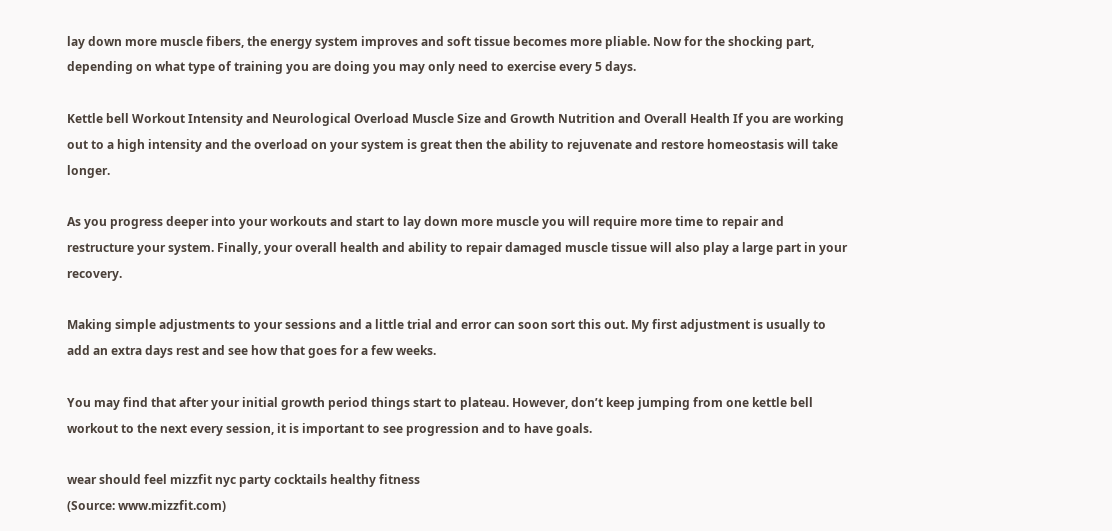lay down more muscle fibers, the energy system improves and soft tissue becomes more pliable. Now for the shocking part, depending on what type of training you are doing you may only need to exercise every 5 days.

Kettle bell Workout Intensity and Neurological Overload Muscle Size and Growth Nutrition and Overall Health If you are working out to a high intensity and the overload on your system is great then the ability to rejuvenate and restore homeostasis will take longer.

As you progress deeper into your workouts and start to lay down more muscle you will require more time to repair and restructure your system. Finally, your overall health and ability to repair damaged muscle tissue will also play a large part in your recovery.

Making simple adjustments to your sessions and a little trial and error can soon sort this out. My first adjustment is usually to add an extra days rest and see how that goes for a few weeks.

You may find that after your initial growth period things start to plateau. However, don’t keep jumping from one kettle bell workout to the next every session, it is important to see progression and to have goals.

wear should feel mizzfit nyc party cocktails healthy fitness
(Source: www.mizzfit.com)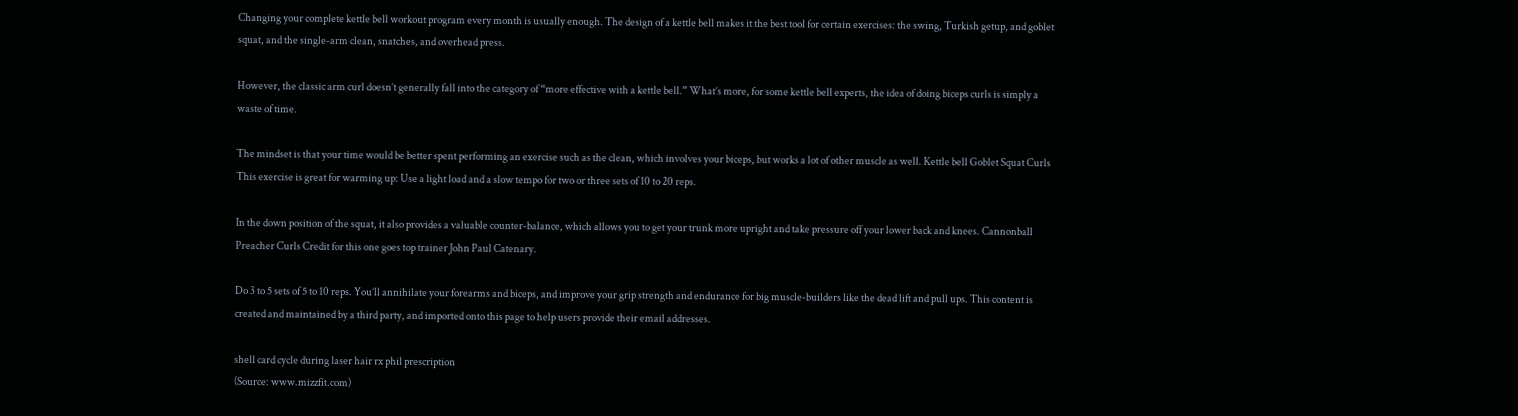Changing your complete kettle bell workout program every month is usually enough. The design of a kettle bell makes it the best tool for certain exercises: the swing, Turkish getup, and goblet squat, and the single-arm clean, snatches, and overhead press.

However, the classic arm curl doesn’t generally fall into the category of “more effective with a kettle bell.” What’s more, for some kettle bell experts, the idea of doing biceps curls is simply a waste of time.

The mindset is that your time would be better spent performing an exercise such as the clean, which involves your biceps, but works a lot of other muscle as well. Kettle bell Goblet Squat Curls This exercise is great for warming up: Use a light load and a slow tempo for two or three sets of 10 to 20 reps.

In the down position of the squat, it also provides a valuable counter-balance, which allows you to get your trunk more upright and take pressure off your lower back and knees. Cannonball Preacher Curls Credit for this one goes top trainer John Paul Catenary.

Do 3 to 5 sets of 5 to 10 reps. You’ll annihilate your forearms and biceps, and improve your grip strength and endurance for big muscle-builders like the dead lift and pull ups. This content is created and maintained by a third party, and imported onto this page to help users provide their email addresses.

shell card cycle during laser hair rx phil prescription
(Source: www.mizzfit.com)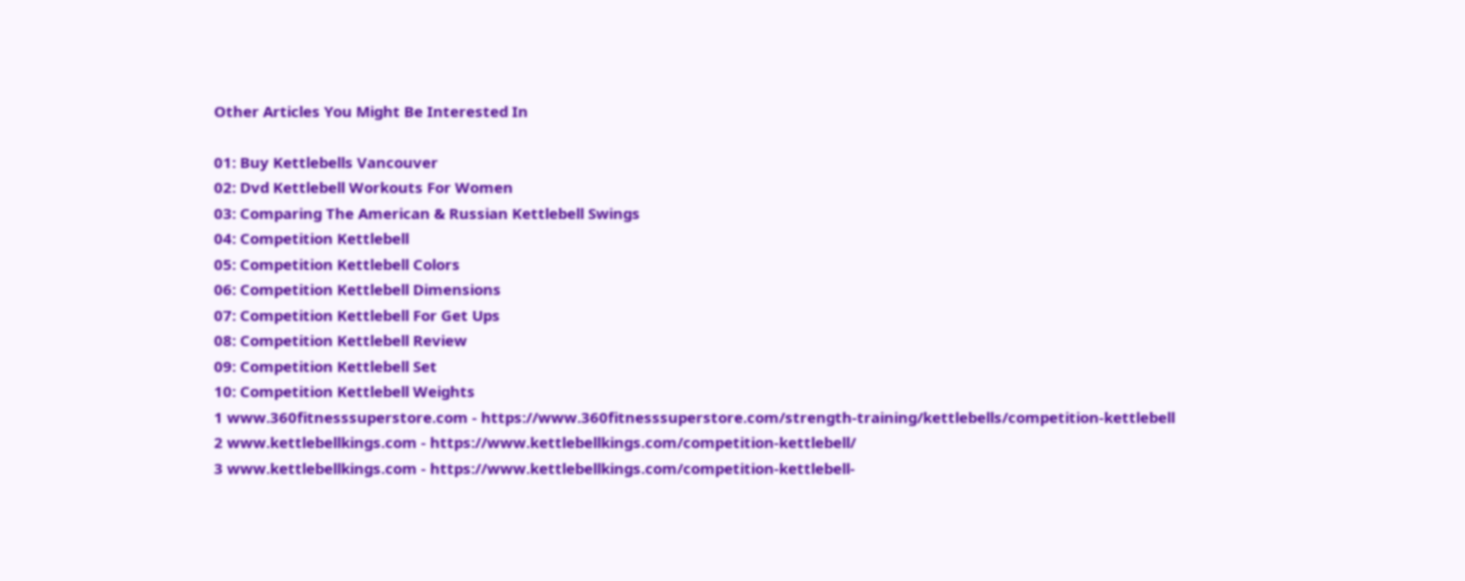Other Articles You Might Be Interested In

01: Buy Kettlebells Vancouver
02: Dvd Kettlebell Workouts For Women
03: Comparing The American & Russian Kettlebell Swings
04: Competition Kettlebell
05: Competition Kettlebell Colors
06: Competition Kettlebell Dimensions
07: Competition Kettlebell For Get Ups
08: Competition Kettlebell Review
09: Competition Kettlebell Set
10: Competition Kettlebell Weights
1 www.360fitnesssuperstore.com - https://www.360fitnesssuperstore.com/strength-training/kettlebells/competition-kettlebell
2 www.kettlebellkings.com - https://www.kettlebellkings.com/competition-kettlebell/
3 www.kettlebellkings.com - https://www.kettlebellkings.com/competition-kettlebell-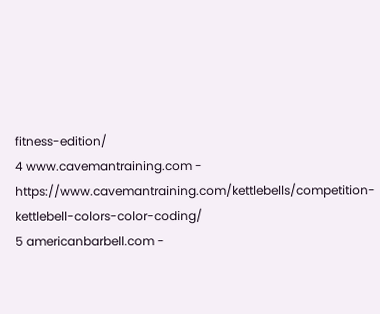fitness-edition/
4 www.cavemantraining.com - https://www.cavemantraining.com/kettlebells/competition-kettlebell-colors-color-coding/
5 americanbarbell.com -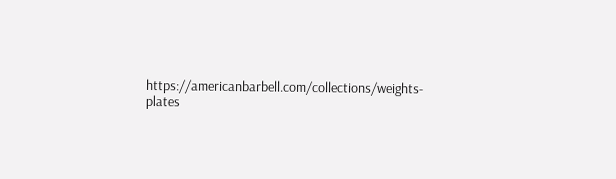https://americanbarbell.com/collections/weights-plates